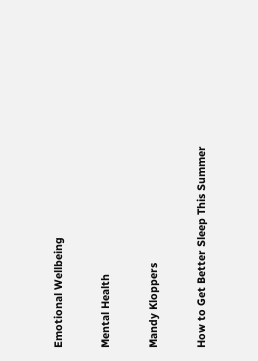Emotional Wellbeing

Mental Health

Mandy Kloppers

How to Get Better Sleep This Summer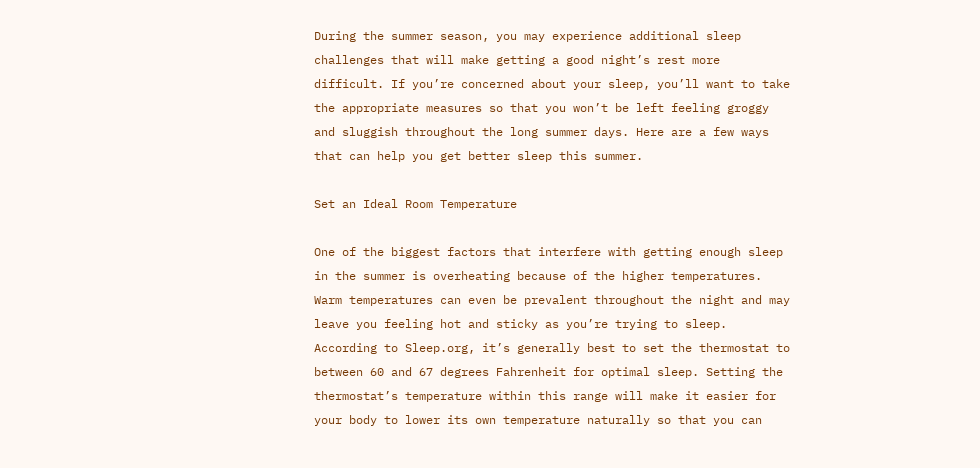During the summer season, you may experience additional sleep challenges that will make getting a good night’s rest more difficult. If you’re concerned about your sleep, you’ll want to take the appropriate measures so that you won’t be left feeling groggy and sluggish throughout the long summer days. Here are a few ways that can help you get better sleep this summer.

Set an Ideal Room Temperature

One of the biggest factors that interfere with getting enough sleep in the summer is overheating because of the higher temperatures. Warm temperatures can even be prevalent throughout the night and may leave you feeling hot and sticky as you’re trying to sleep. According to Sleep.org, it’s generally best to set the thermostat to between 60 and 67 degrees Fahrenheit for optimal sleep. Setting the thermostat’s temperature within this range will make it easier for your body to lower its own temperature naturally so that you can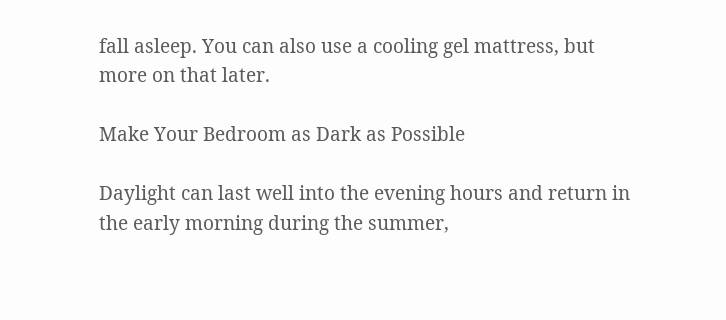fall asleep. You can also use a cooling gel mattress, but more on that later.

Make Your Bedroom as Dark as Possible

Daylight can last well into the evening hours and return in the early morning during the summer,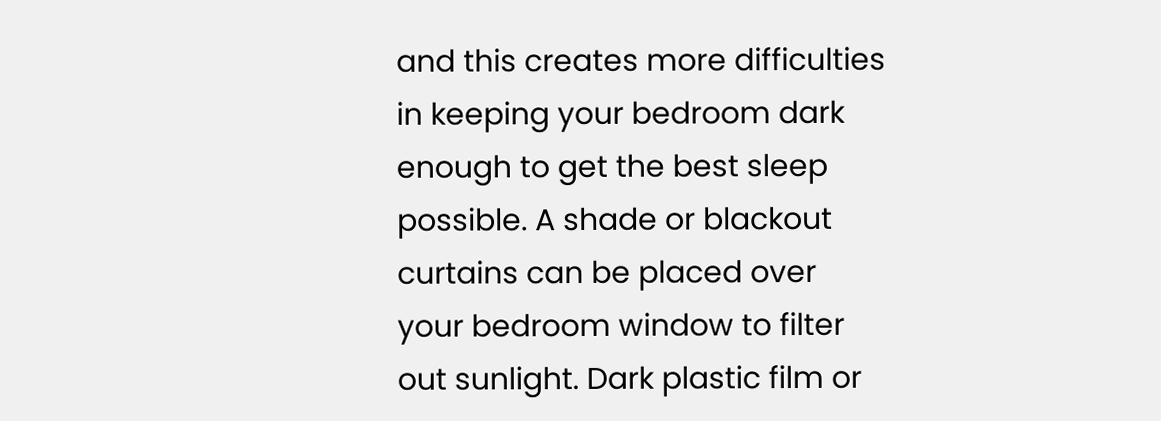and this creates more difficulties in keeping your bedroom dark enough to get the best sleep possible. A shade or blackout curtains can be placed over your bedroom window to filter out sunlight. Dark plastic film or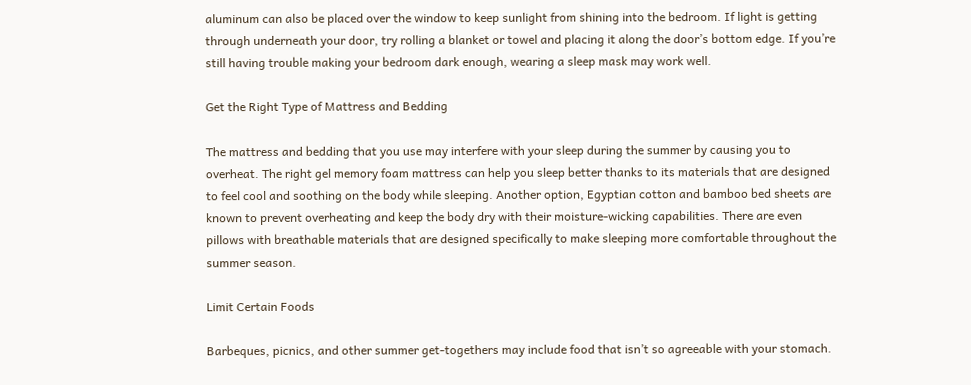aluminum can also be placed over the window to keep sunlight from shining into the bedroom. If light is getting through underneath your door, try rolling a blanket or towel and placing it along the door’s bottom edge. If you’re still having trouble making your bedroom dark enough, wearing a sleep mask may work well.

Get the Right Type of Mattress and Bedding

The mattress and bedding that you use may interfere with your sleep during the summer by causing you to overheat. The right gel memory foam mattress can help you sleep better thanks to its materials that are designed to feel cool and soothing on the body while sleeping. Another option, Egyptian cotton and bamboo bed sheets are known to prevent overheating and keep the body dry with their moisture-wicking capabilities. There are even pillows with breathable materials that are designed specifically to make sleeping more comfortable throughout the summer season.

Limit Certain Foods

Barbeques, picnics, and other summer get-togethers may include food that isn’t so agreeable with your stomach.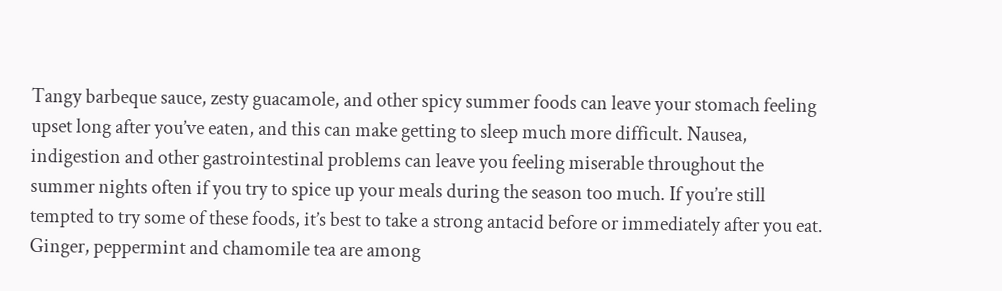Tangy barbeque sauce, zesty guacamole, and other spicy summer foods can leave your stomach feeling upset long after you’ve eaten, and this can make getting to sleep much more difficult. Nausea, indigestion and other gastrointestinal problems can leave you feeling miserable throughout the summer nights often if you try to spice up your meals during the season too much. If you’re still tempted to try some of these foods, it’s best to take a strong antacid before or immediately after you eat. Ginger, peppermint and chamomile tea are among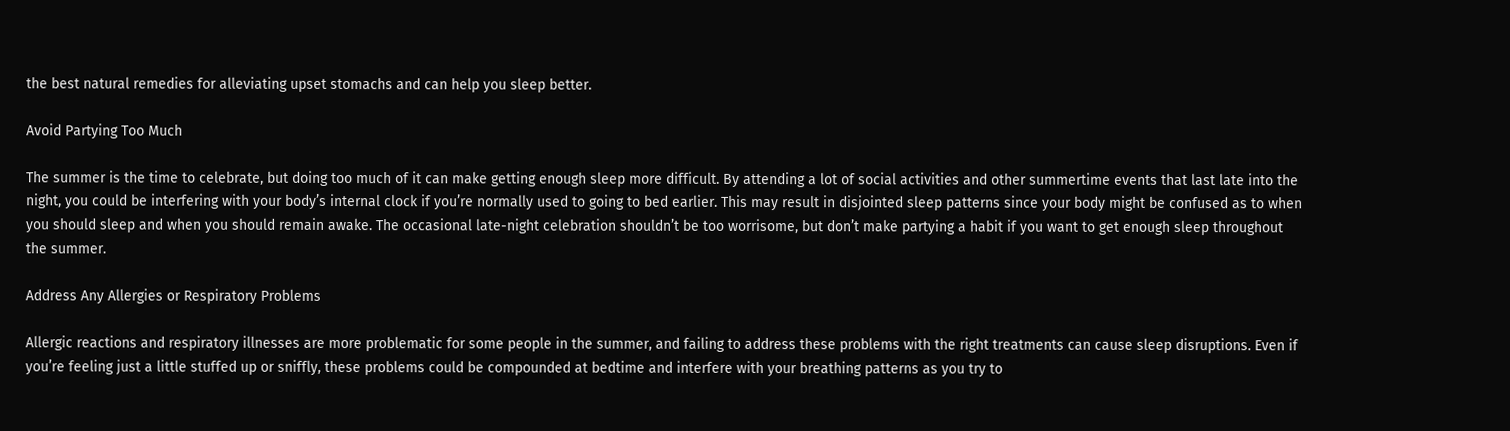the best natural remedies for alleviating upset stomachs and can help you sleep better.

Avoid Partying Too Much

The summer is the time to celebrate, but doing too much of it can make getting enough sleep more difficult. By attending a lot of social activities and other summertime events that last late into the night, you could be interfering with your body’s internal clock if you’re normally used to going to bed earlier. This may result in disjointed sleep patterns since your body might be confused as to when you should sleep and when you should remain awake. The occasional late-night celebration shouldn’t be too worrisome, but don’t make partying a habit if you want to get enough sleep throughout the summer.

Address Any Allergies or Respiratory Problems

Allergic reactions and respiratory illnesses are more problematic for some people in the summer, and failing to address these problems with the right treatments can cause sleep disruptions. Even if you’re feeling just a little stuffed up or sniffly, these problems could be compounded at bedtime and interfere with your breathing patterns as you try to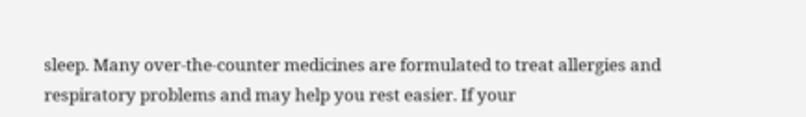sleep. Many over-the-counter medicines are formulated to treat allergies and respiratory problems and may help you rest easier. If your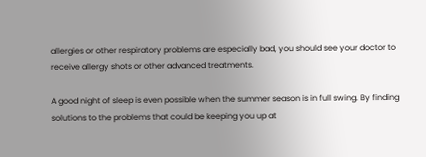allergies or other respiratory problems are especially bad, you should see your doctor to receive allergy shots or other advanced treatments.

A good night of sleep is even possible when the summer season is in full swing. By finding solutions to the problems that could be keeping you up at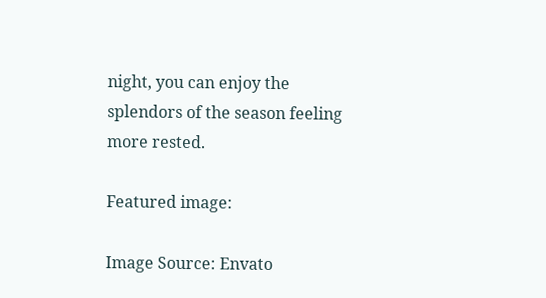night, you can enjoy the splendors of the season feeling more rested.

Featured image:

Image Source: Envato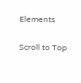Elements

Scroll to Top